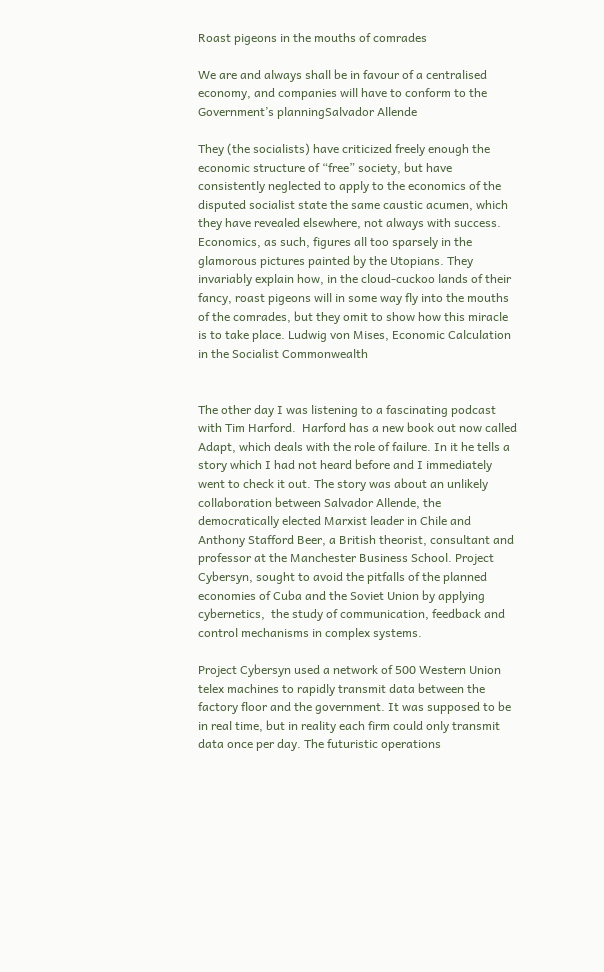Roast pigeons in the mouths of comrades

We are and always shall be in favour of a centralised economy, and companies will have to conform to the Government’s planningSalvador Allende

They (the socialists) have criticized freely enough the economic structure of “free” society, but have consistently neglected to apply to the economics of the disputed socialist state the same caustic acumen, which they have revealed elsewhere, not always with success. Economics, as such, figures all too sparsely in the glamorous pictures painted by the Utopians. They invariably explain how, in the cloud-cuckoo lands of their fancy, roast pigeons will in some way fly into the mouths of the comrades, but they omit to show how this miracle is to take place. Ludwig von Mises, Economic Calculation in the Socialist Commonwealth


The other day I was listening to a fascinating podcast with Tim Harford.  Harford has a new book out now called Adapt, which deals with the role of failure. In it he tells a story which I had not heard before and I immediately went to check it out. The story was about an unlikely collaboration between Salvador Allende, the democratically elected Marxist leader in Chile and Anthony Stafford Beer, a British theorist, consultant and professor at the Manchester Business School. Project Cybersyn, sought to avoid the pitfalls of the planned economies of Cuba and the Soviet Union by applying cybernetics,  the study of communication, feedback and control mechanisms in complex systems.

Project Cybersyn used a network of 500 Western Union telex machines to rapidly transmit data between the factory floor and the government. It was supposed to be in real time, but in reality each firm could only transmit data once per day. The futuristic operations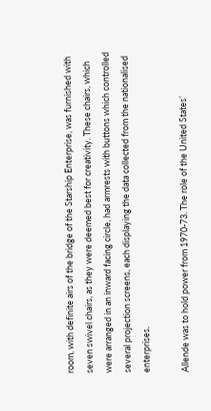room, with definite airs of the bridge of the Starship Enterprise, was furnished with seven swivel chairs, as they were deemed best for creativity. These chairs, which were arranged in an inward facing circle, had armrests with buttons which controlled several projection screens, each displaying the data collected from the nationalised enterprises.

Allende was to hold power from 1970-73. The role of the United States’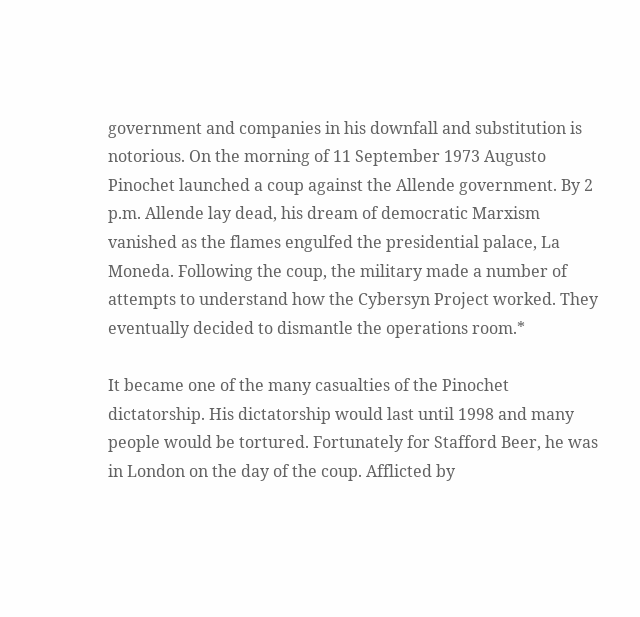government and companies in his downfall and substitution is notorious. On the morning of 11 September 1973 Augusto Pinochet launched a coup against the Allende government. By 2 p.m. Allende lay dead, his dream of democratic Marxism vanished as the flames engulfed the presidential palace, La Moneda. Following the coup, the military made a number of attempts to understand how the Cybersyn Project worked. They eventually decided to dismantle the operations room.*

It became one of the many casualties of the Pinochet dictatorship. His dictatorship would last until 1998 and many people would be tortured. Fortunately for Stafford Beer, he was in London on the day of the coup. Afflicted by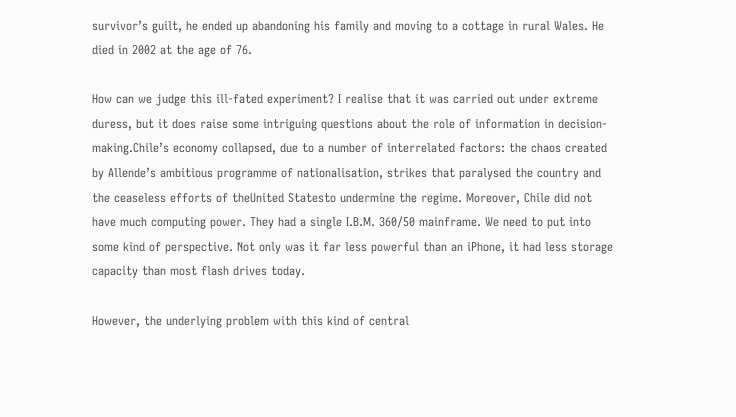survivor’s guilt, he ended up abandoning his family and moving to a cottage in rural Wales. He died in 2002 at the age of 76.

How can we judge this ill-fated experiment? I realise that it was carried out under extreme duress, but it does raise some intriguing questions about the role of information in decision-making.Chile’s economy collapsed, due to a number of interrelated factors: the chaos created by Allende’s ambitious programme of nationalisation, strikes that paralysed the country and the ceaseless efforts of theUnited Statesto undermine the regime. Moreover, Chile did not have much computing power. They had a single I.B.M. 360/50 mainframe. We need to put into some kind of perspective. Not only was it far less powerful than an iPhone, it had less storage capacity than most flash drives today.

However, the underlying problem with this kind of central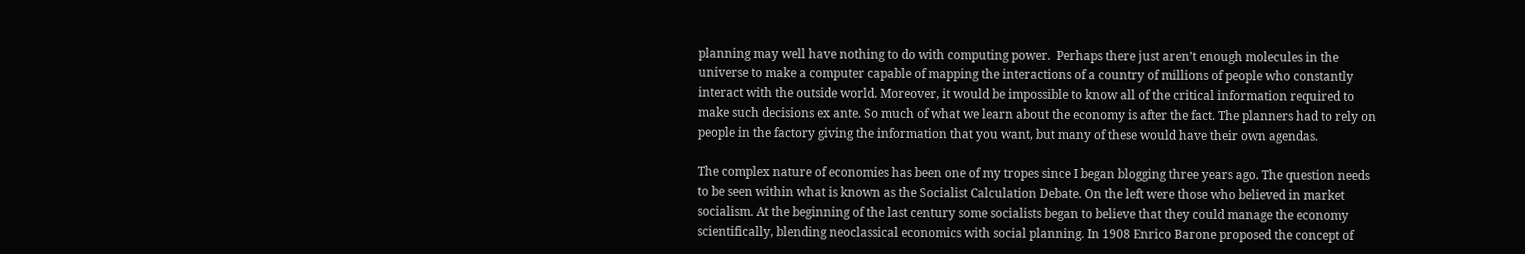planning may well have nothing to do with computing power.  Perhaps there just aren’t enough molecules in the universe to make a computer capable of mapping the interactions of a country of millions of people who constantly interact with the outside world. Moreover, it would be impossible to know all of the critical information required to make such decisions ex ante. So much of what we learn about the economy is after the fact. The planners had to rely on people in the factory giving the information that you want, but many of these would have their own agendas.

The complex nature of economies has been one of my tropes since I began blogging three years ago. The question needs to be seen within what is known as the Socialist Calculation Debate. On the left were those who believed in market socialism. At the beginning of the last century some socialists began to believe that they could manage the economy scientifically, blending neoclassical economics with social planning. In 1908 Enrico Barone proposed the concept of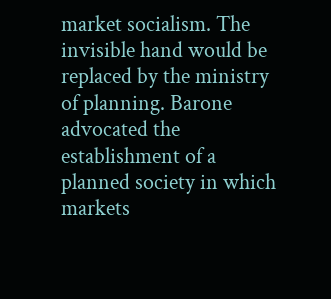market socialism. The invisible hand would be replaced by the ministry of planning. Barone advocated the establishment of a planned society in which markets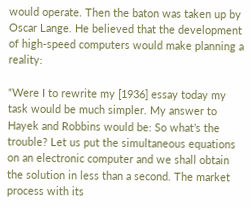would operate. Then the baton was taken up by Oscar Lange. He believed that the development of high-speed computers would make planning a reality:

“Were I to rewrite my [1936] essay today my task would be much simpler. My answer to Hayek and Robbins would be: So what’s the trouble? Let us put the simultaneous equations on an electronic computer and we shall obtain the solution in less than a second. The market process with its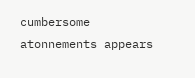cumbersome atonnements appears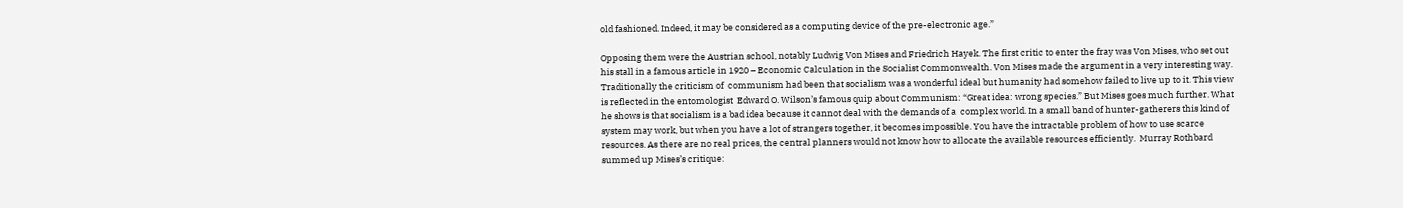old fashioned. Indeed, it may be considered as a computing device of the pre-electronic age.”

Opposing them were the Austrian school, notably Ludwig Von Mises and Friedrich Hayek. The first critic to enter the fray was Von Mises, who set out his stall in a famous article in 1920 – Economic Calculation in the Socialist Commonwealth. Von Mises made the argument in a very interesting way. Traditionally the criticism of  communism had been that socialism was a wonderful ideal but humanity had somehow failed to live up to it. This view is reflected in the entomologist  Edward O. Wilson’s famous quip about Communism: “Great idea: wrong species.” But Mises goes much further. What he shows is that socialism is a bad idea because it cannot deal with the demands of a  complex world. In a small band of hunter-gatherers this kind of system may work, but when you have a lot of strangers together, it becomes impossible. You have the intractable problem of how to use scarce resources. As there are no real prices, the central planners would not know how to allocate the available resources efficiently.  Murray Rothbard summed up Mises’s critique: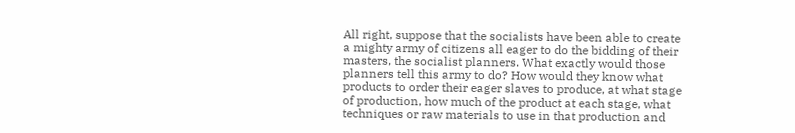All right, suppose that the socialists have been able to create a mighty army of citizens all eager to do the bidding of their masters, the socialist planners. What exactly would those planners tell this army to do? How would they know what products to order their eager slaves to produce, at what stage of production, how much of the product at each stage, what techniques or raw materials to use in that production and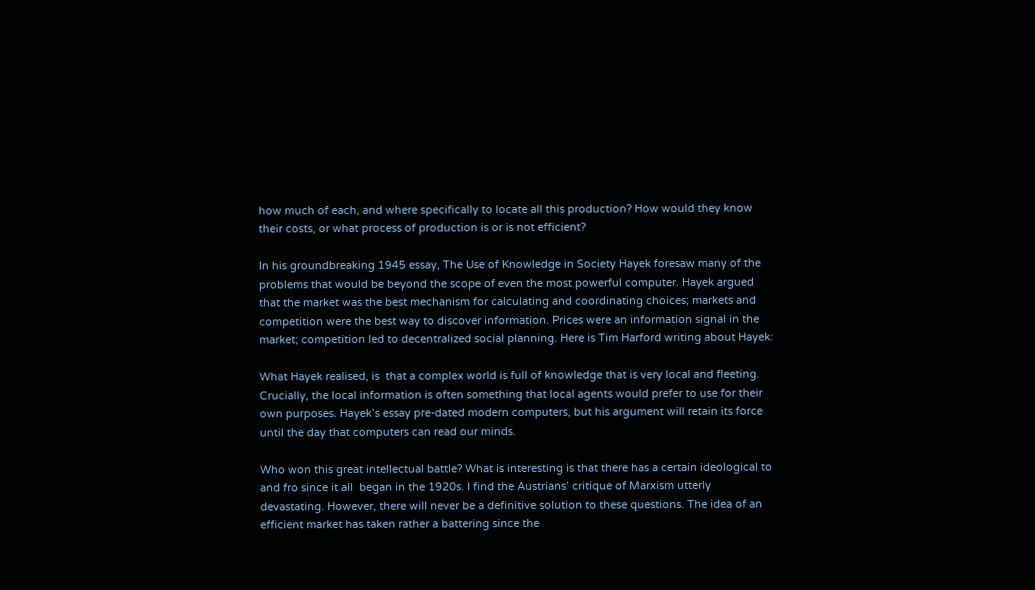how much of each, and where specifically to locate all this production? How would they know their costs, or what process of production is or is not efficient?

In his groundbreaking 1945 essay, The Use of Knowledge in Society Hayek foresaw many of the problems that would be beyond the scope of even the most powerful computer. Hayek argued that the market was the best mechanism for calculating and coordinating choices; markets and competition were the best way to discover information. Prices were an information signal in the market; competition led to decentralized social planning. Here is Tim Harford writing about Hayek:

What Hayek realised, is  that a complex world is full of knowledge that is very local and fleeting. Crucially, the local information is often something that local agents would prefer to use for their own purposes. Hayek’s essay pre-dated modern computers, but his argument will retain its force until the day that computers can read our minds.

Who won this great intellectual battle? What is interesting is that there has a certain ideological to and fro since it all  began in the 1920s. I find the Austrians’ critique of Marxism utterly devastating. However, there will never be a definitive solution to these questions. The idea of an efficient market has taken rather a battering since the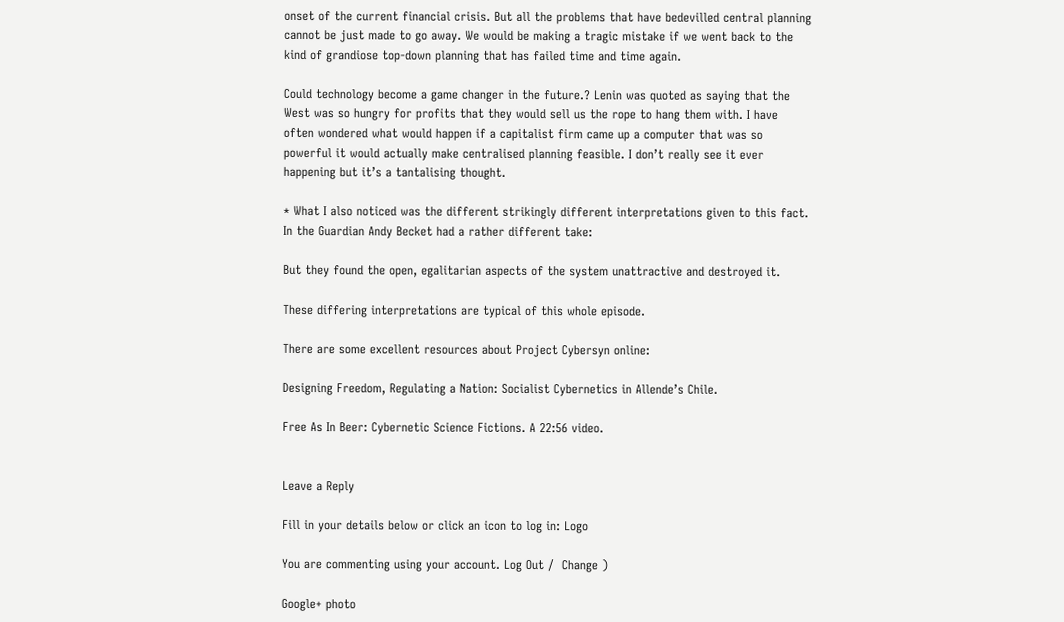onset of the current financial crisis. But all the problems that have bedevilled central planning cannot be just made to go away. We would be making a tragic mistake if we went back to the kind of grandiose top-down planning that has failed time and time again.

Could technology become a game changer in the future.? Lenin was quoted as saying that the West was so hungry for profits that they would sell us the rope to hang them with. I have often wondered what would happen if a capitalist firm came up a computer that was so powerful it would actually make centralised planning feasible. I don’t really see it ever happening but it’s a tantalising thought.

* What I also noticed was the different strikingly different interpretations given to this fact. In the Guardian Andy Becket had a rather different take:

But they found the open, egalitarian aspects of the system unattractive and destroyed it.

These differing interpretations are typical of this whole episode.

There are some excellent resources about Project Cybersyn online:

Designing Freedom, Regulating a Nation: Socialist Cybernetics in Allende’s Chile.

Free As In Beer: Cybernetic Science Fictions. A 22:56 video.


Leave a Reply

Fill in your details below or click an icon to log in: Logo

You are commenting using your account. Log Out /  Change )

Google+ photo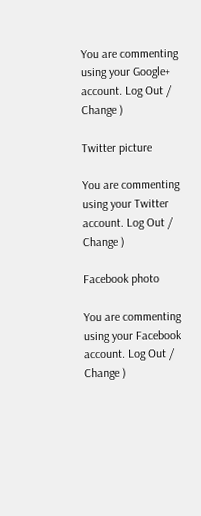You are commenting using your Google+ account. Log Out /  Change )

Twitter picture

You are commenting using your Twitter account. Log Out /  Change )

Facebook photo

You are commenting using your Facebook account. Log Out /  Change )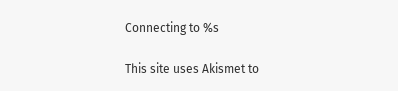Connecting to %s

This site uses Akismet to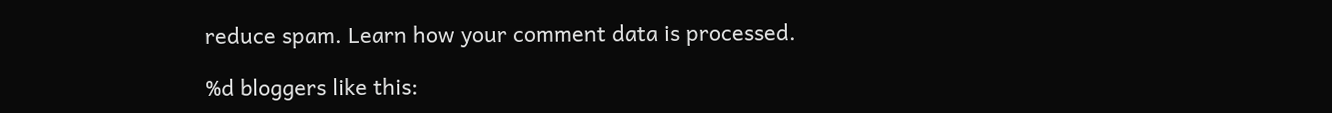reduce spam. Learn how your comment data is processed.

%d bloggers like this: